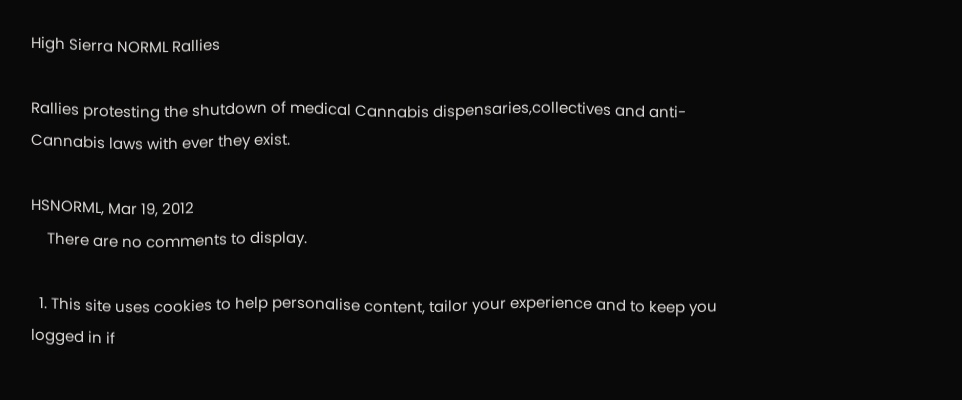High Sierra NORML Rallies

Rallies protesting the shutdown of medical Cannabis dispensaries,collectives and anti-Cannabis laws with ever they exist.

HSNORML, Mar 19, 2012
    There are no comments to display.

  1. This site uses cookies to help personalise content, tailor your experience and to keep you logged in if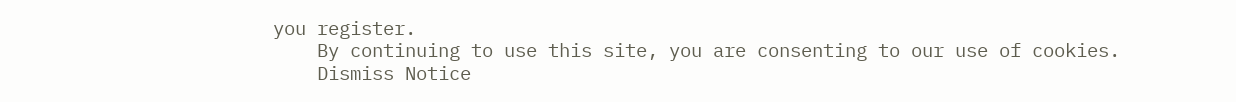you register.
    By continuing to use this site, you are consenting to our use of cookies.
    Dismiss Notice